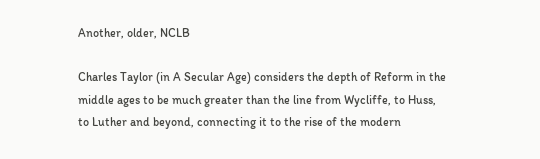Another, older, NCLB

Charles Taylor (in A Secular Age) considers the depth of Reform in the middle ages to be much greater than the line from Wycliffe, to Huss, to Luther and beyond, connecting it to the rise of the modern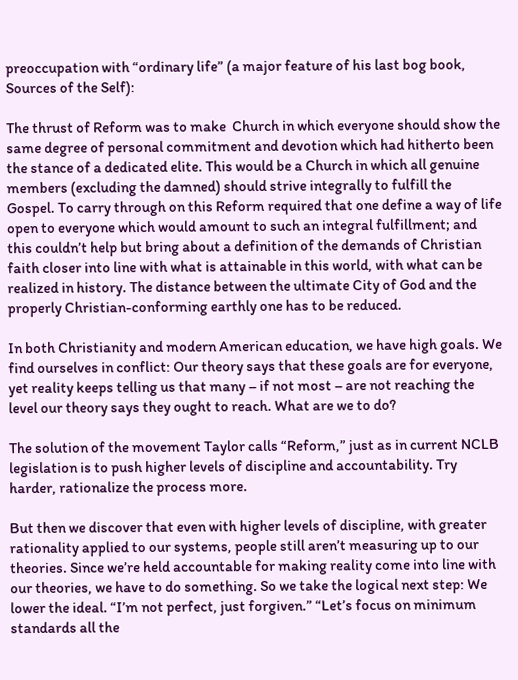preoccupation with “ordinary life” (a major feature of his last bog book, Sources of the Self):

The thrust of Reform was to make  Church in which everyone should show the same degree of personal commitment and devotion which had hitherto been the stance of a dedicated elite. This would be a Church in which all genuine members (excluding the damned) should strive integrally to fulfill the Gospel. To carry through on this Reform required that one define a way of life open to everyone which would amount to such an integral fulfillment; and this couldn’t help but bring about a definition of the demands of Christian faith closer into line with what is attainable in this world, with what can be realized in history. The distance between the ultimate City of God and the properly Christian-conforming earthly one has to be reduced.

In both Christianity and modern American education, we have high goals. We find ourselves in conflict: Our theory says that these goals are for everyone, yet reality keeps telling us that many – if not most – are not reaching the level our theory says they ought to reach. What are we to do?

The solution of the movement Taylor calls “Reform,” just as in current NCLB legislation is to push higher levels of discipline and accountability. Try harder, rationalize the process more.

But then we discover that even with higher levels of discipline, with greater rationality applied to our systems, people still aren’t measuring up to our theories. Since we’re held accountable for making reality come into line with our theories, we have to do something. So we take the logical next step: We lower the ideal. “I’m not perfect, just forgiven.” “Let’s focus on minimum standards all the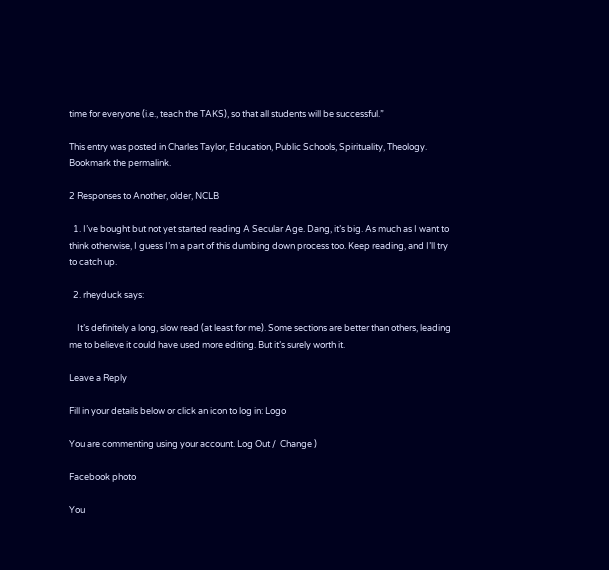time for everyone (i.e., teach the TAKS), so that all students will be successful.”

This entry was posted in Charles Taylor, Education, Public Schools, Spirituality, Theology. Bookmark the permalink.

2 Responses to Another, older, NCLB

  1. I’ve bought but not yet started reading A Secular Age. Dang, it’s big. As much as I want to think otherwise, I guess I’m a part of this dumbing down process too. Keep reading, and I’ll try to catch up.

  2. rheyduck says:

    It’s definitely a long, slow read (at least for me). Some sections are better than others, leading me to believe it could have used more editing. But it’s surely worth it.

Leave a Reply

Fill in your details below or click an icon to log in: Logo

You are commenting using your account. Log Out /  Change )

Facebook photo

You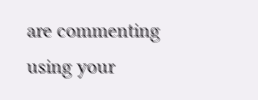are commenting using your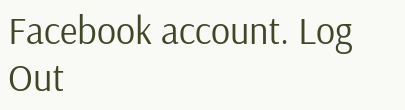Facebook account. Log Out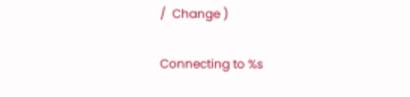/  Change )

Connecting to %s